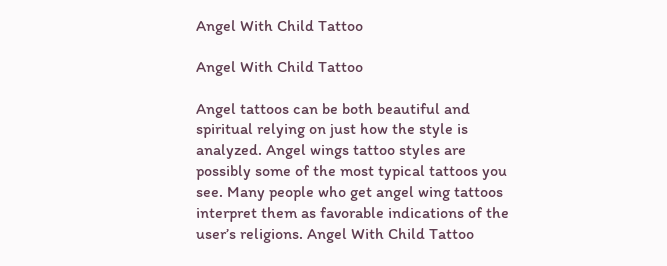Angel With Child Tattoo

Angel With Child Tattoo

Angel tattoos can be both beautiful and spiritual relying on just how the style is analyzed. Angel wings tattoo styles are possibly some of the most typical tattoos you see. Many people who get angel wing tattoos interpret them as favorable indications of the user’s religions. Angel With Child Tattoo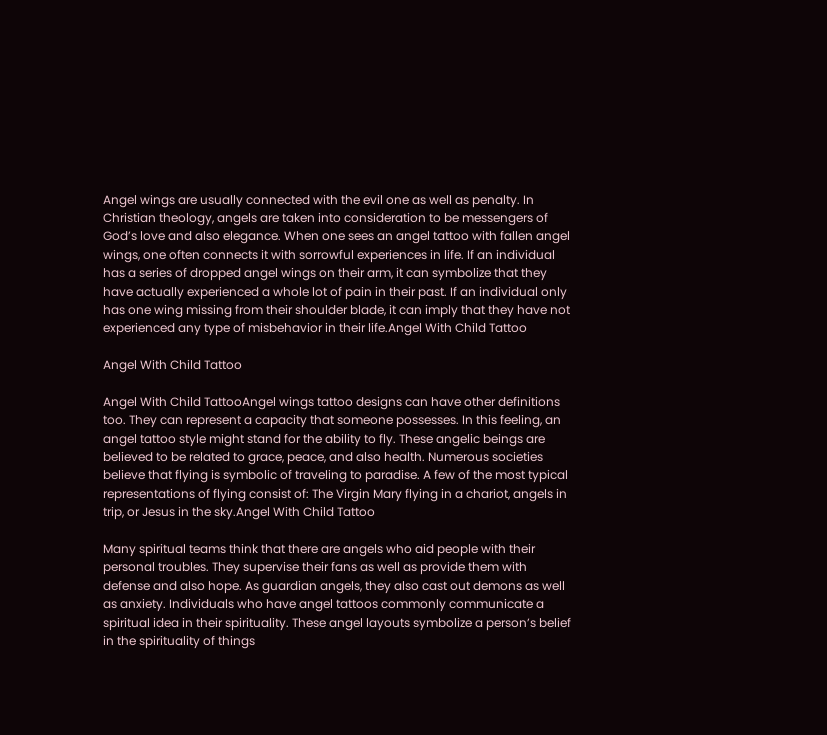Angel wings are usually connected with the evil one as well as penalty. In Christian theology, angels are taken into consideration to be messengers of God’s love and also elegance. When one sees an angel tattoo with fallen angel wings, one often connects it with sorrowful experiences in life. If an individual has a series of dropped angel wings on their arm, it can symbolize that they have actually experienced a whole lot of pain in their past. If an individual only has one wing missing from their shoulder blade, it can imply that they have not experienced any type of misbehavior in their life.Angel With Child Tattoo

Angel With Child Tattoo

Angel With Child TattooAngel wings tattoo designs can have other definitions too. They can represent a capacity that someone possesses. In this feeling, an angel tattoo style might stand for the ability to fly. These angelic beings are believed to be related to grace, peace, and also health. Numerous societies believe that flying is symbolic of traveling to paradise. A few of the most typical representations of flying consist of: The Virgin Mary flying in a chariot, angels in trip, or Jesus in the sky.Angel With Child Tattoo

Many spiritual teams think that there are angels who aid people with their personal troubles. They supervise their fans as well as provide them with defense and also hope. As guardian angels, they also cast out demons as well as anxiety. Individuals who have angel tattoos commonly communicate a spiritual idea in their spirituality. These angel layouts symbolize a person’s belief in the spirituality of things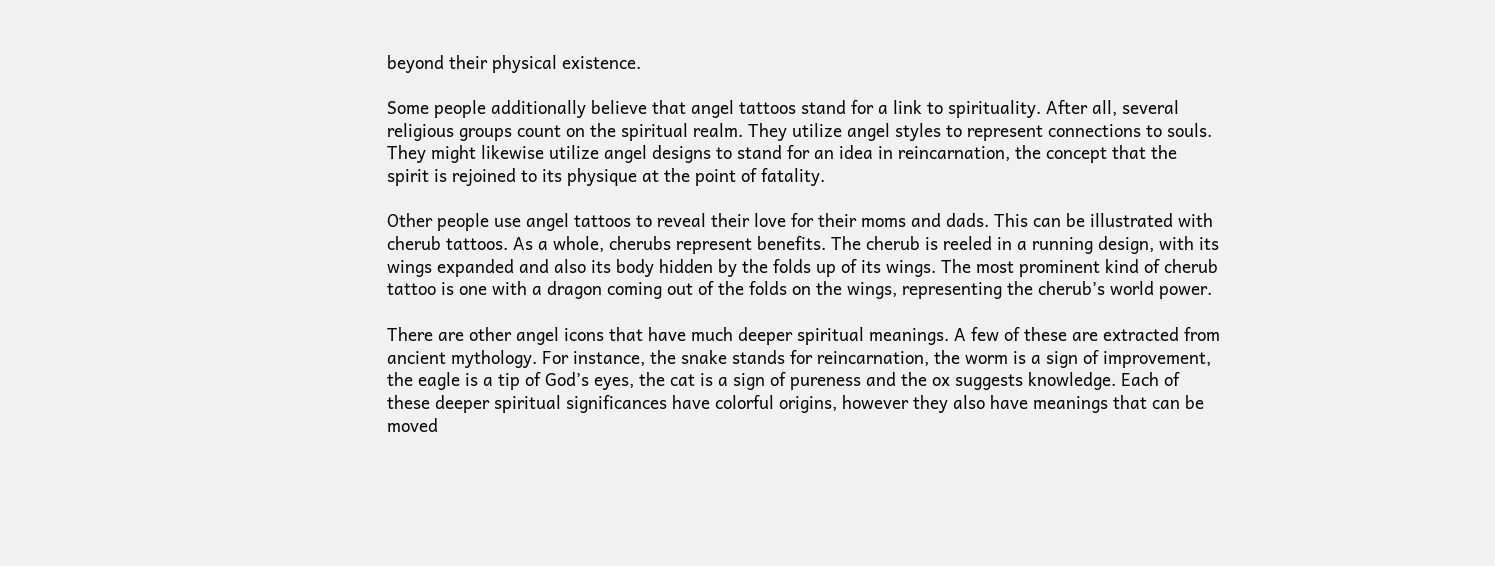beyond their physical existence.

Some people additionally believe that angel tattoos stand for a link to spirituality. After all, several religious groups count on the spiritual realm. They utilize angel styles to represent connections to souls. They might likewise utilize angel designs to stand for an idea in reincarnation, the concept that the spirit is rejoined to its physique at the point of fatality.

Other people use angel tattoos to reveal their love for their moms and dads. This can be illustrated with cherub tattoos. As a whole, cherubs represent benefits. The cherub is reeled in a running design, with its wings expanded and also its body hidden by the folds up of its wings. The most prominent kind of cherub tattoo is one with a dragon coming out of the folds on the wings, representing the cherub’s world power.

There are other angel icons that have much deeper spiritual meanings. A few of these are extracted from ancient mythology. For instance, the snake stands for reincarnation, the worm is a sign of improvement, the eagle is a tip of God’s eyes, the cat is a sign of pureness and the ox suggests knowledge. Each of these deeper spiritual significances have colorful origins, however they also have meanings that can be moved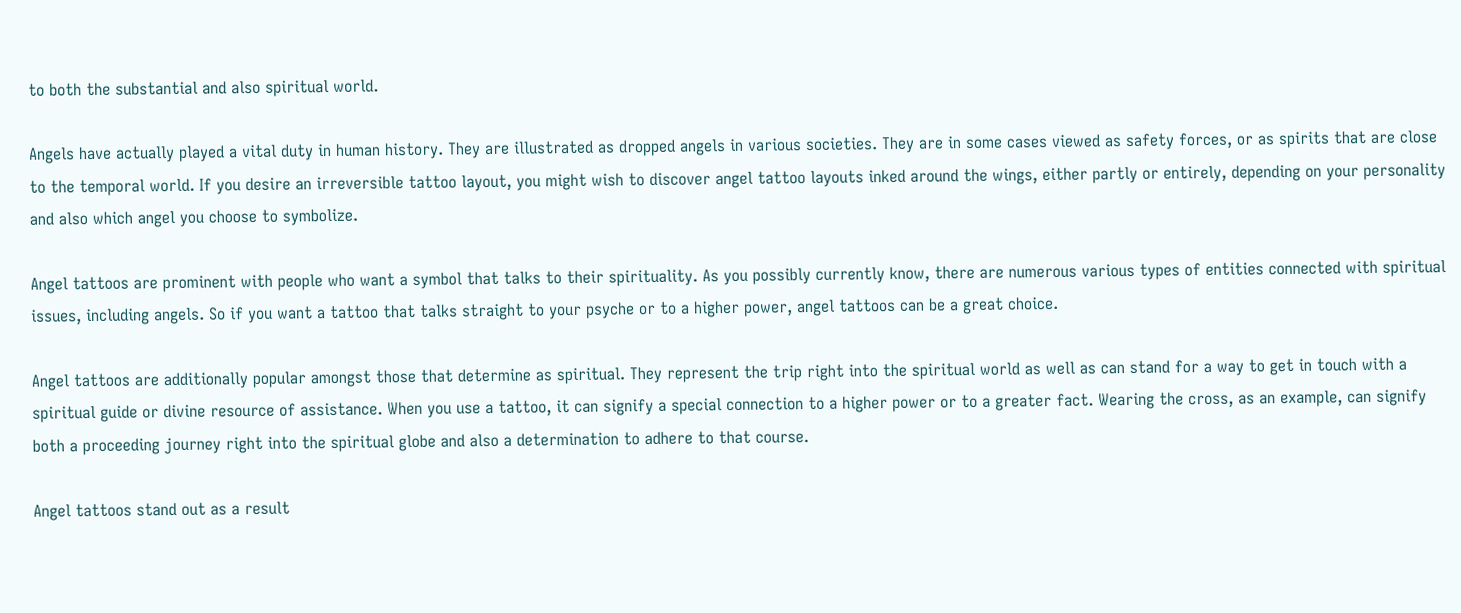to both the substantial and also spiritual world.

Angels have actually played a vital duty in human history. They are illustrated as dropped angels in various societies. They are in some cases viewed as safety forces, or as spirits that are close to the temporal world. If you desire an irreversible tattoo layout, you might wish to discover angel tattoo layouts inked around the wings, either partly or entirely, depending on your personality and also which angel you choose to symbolize.

Angel tattoos are prominent with people who want a symbol that talks to their spirituality. As you possibly currently know, there are numerous various types of entities connected with spiritual issues, including angels. So if you want a tattoo that talks straight to your psyche or to a higher power, angel tattoos can be a great choice.

Angel tattoos are additionally popular amongst those that determine as spiritual. They represent the trip right into the spiritual world as well as can stand for a way to get in touch with a spiritual guide or divine resource of assistance. When you use a tattoo, it can signify a special connection to a higher power or to a greater fact. Wearing the cross, as an example, can signify both a proceeding journey right into the spiritual globe and also a determination to adhere to that course.

Angel tattoos stand out as a result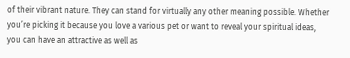of their vibrant nature. They can stand for virtually any other meaning possible. Whether you’re picking it because you love a various pet or want to reveal your spiritual ideas, you can have an attractive as well as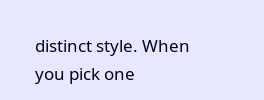distinct style. When you pick one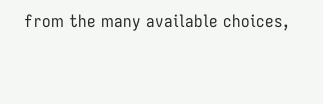from the many available choices,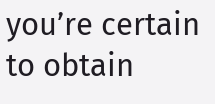you’re certain to obtain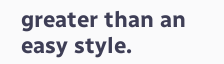greater than an easy style.